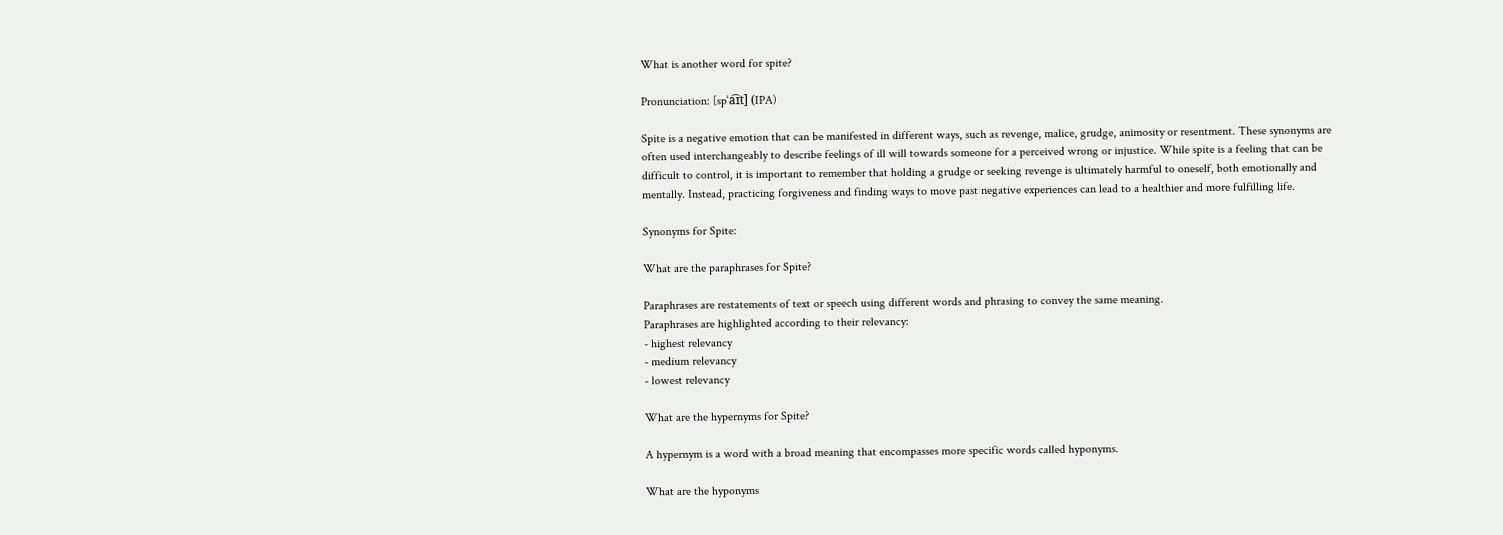What is another word for spite?

Pronunciation: [spˈa͡ɪt] (IPA)

Spite is a negative emotion that can be manifested in different ways, such as revenge, malice, grudge, animosity or resentment. These synonyms are often used interchangeably to describe feelings of ill will towards someone for a perceived wrong or injustice. While spite is a feeling that can be difficult to control, it is important to remember that holding a grudge or seeking revenge is ultimately harmful to oneself, both emotionally and mentally. Instead, practicing forgiveness and finding ways to move past negative experiences can lead to a healthier and more fulfilling life.

Synonyms for Spite:

What are the paraphrases for Spite?

Paraphrases are restatements of text or speech using different words and phrasing to convey the same meaning.
Paraphrases are highlighted according to their relevancy:
- highest relevancy
- medium relevancy
- lowest relevancy

What are the hypernyms for Spite?

A hypernym is a word with a broad meaning that encompasses more specific words called hyponyms.

What are the hyponyms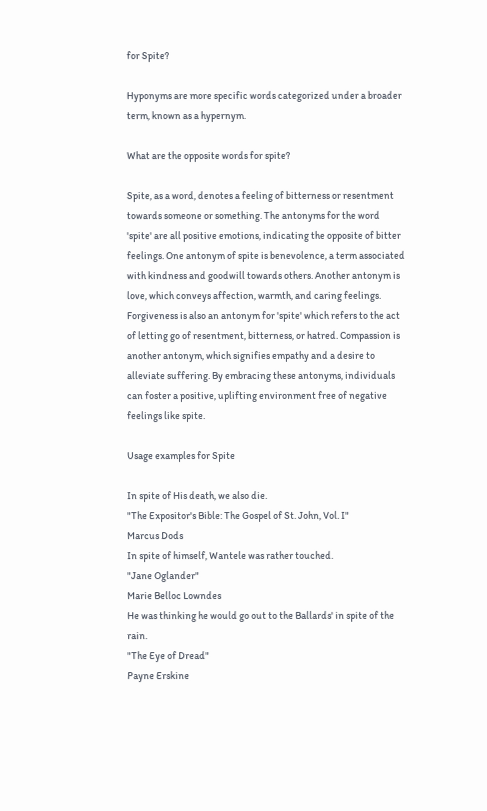for Spite?

Hyponyms are more specific words categorized under a broader term, known as a hypernym.

What are the opposite words for spite?

Spite, as a word, denotes a feeling of bitterness or resentment towards someone or something. The antonyms for the word 'spite' are all positive emotions, indicating the opposite of bitter feelings. One antonym of spite is benevolence, a term associated with kindness and goodwill towards others. Another antonym is love, which conveys affection, warmth, and caring feelings. Forgiveness is also an antonym for 'spite' which refers to the act of letting go of resentment, bitterness, or hatred. Compassion is another antonym, which signifies empathy and a desire to alleviate suffering. By embracing these antonyms, individuals can foster a positive, uplifting environment free of negative feelings like spite.

Usage examples for Spite

In spite of His death, we also die.
"The Expositor's Bible: The Gospel of St. John, Vol. I"
Marcus Dods
In spite of himself, Wantele was rather touched.
"Jane Oglander"
Marie Belloc Lowndes
He was thinking he would go out to the Ballards' in spite of the rain.
"The Eye of Dread"
Payne Erskine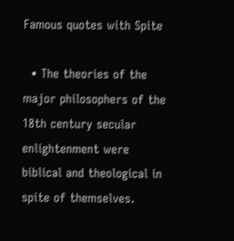Famous quotes with Spite

  • The theories of the major philosophers of the 18th century secular enlightenment were biblical and theological in spite of themselves.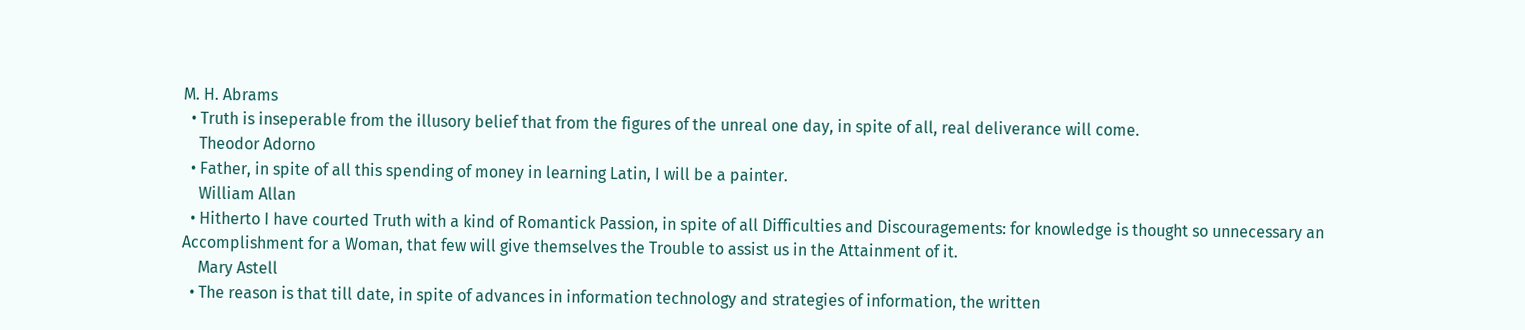M. H. Abrams
  • Truth is inseperable from the illusory belief that from the figures of the unreal one day, in spite of all, real deliverance will come.
    Theodor Adorno
  • Father, in spite of all this spending of money in learning Latin, I will be a painter.
    William Allan
  • Hitherto I have courted Truth with a kind of Romantick Passion, in spite of all Difficulties and Discouragements: for knowledge is thought so unnecessary an Accomplishment for a Woman, that few will give themselves the Trouble to assist us in the Attainment of it.
    Mary Astell
  • The reason is that till date, in spite of advances in information technology and strategies of information, the written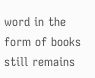word in the form of books still remains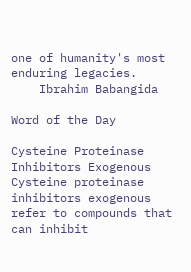one of humanity's most enduring legacies.
    Ibrahim Babangida

Word of the Day

Cysteine Proteinase Inhibitors Exogenous
Cysteine proteinase inhibitors exogenous refer to compounds that can inhibit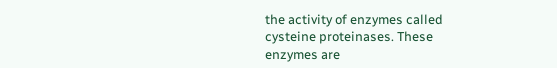the activity of enzymes called cysteine proteinases. These enzymes are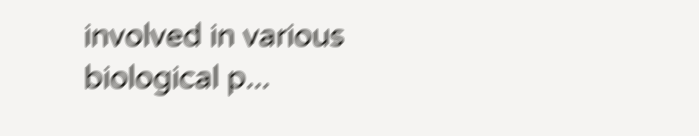involved in various biological p...